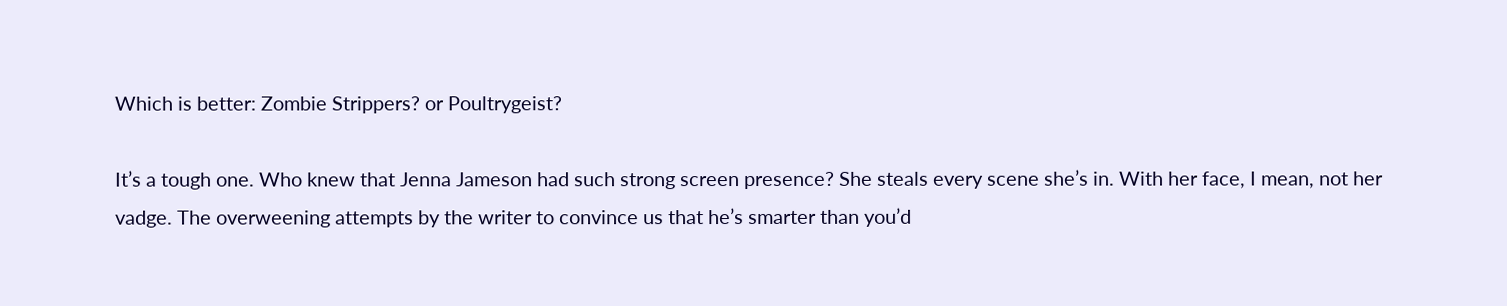Which is better: Zombie Strippers? or Poultrygeist?

It’s a tough one. Who knew that Jenna Jameson had such strong screen presence? She steals every scene she’s in. With her face, I mean, not her vadge. The overweening attempts by the writer to convince us that he’s smarter than you’d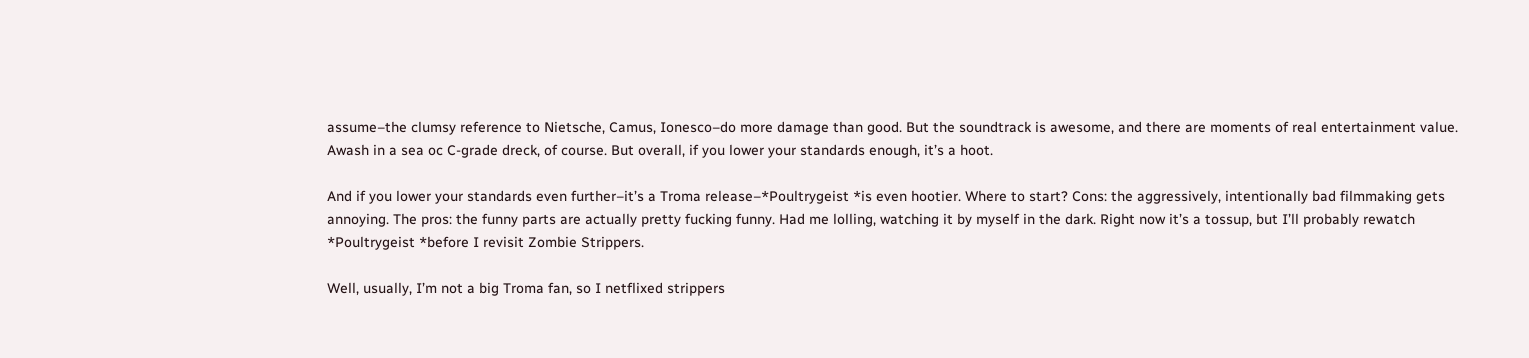assume–the clumsy reference to Nietsche, Camus, Ionesco–do more damage than good. But the soundtrack is awesome, and there are moments of real entertainment value. Awash in a sea oc C-grade dreck, of course. But overall, if you lower your standards enough, it’s a hoot.

And if you lower your standards even further–it’s a Troma release–*Poultrygeist *is even hootier. Where to start? Cons: the aggressively, intentionally bad filmmaking gets annoying. The pros: the funny parts are actually pretty fucking funny. Had me lolling, watching it by myself in the dark. Right now it’s a tossup, but I’ll probably rewatch *Poultrygeist *before I revisit Zombie Strippers.

Well, usually, I’m not a big Troma fan, so I netflixed strippers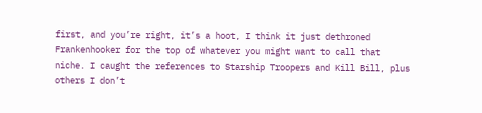first, and you’re right, it’s a hoot, I think it just dethroned Frankenhooker for the top of whatever you might want to call that niche. I caught the references to Starship Troopers and Kill Bill, plus others I don’t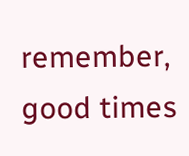remember, good times